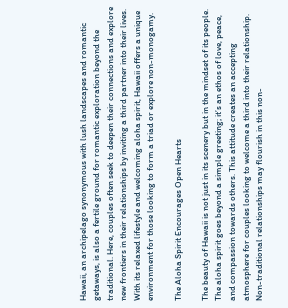Hawaii, an archipelago synonymous with lush landscapes and romantic getaways, is also a fertile ground for romantic exploration beyond the traditional. Here, couples often seek to deepen their connections and explore new frontiers in their relationships by inviting a third partner into their lives. With its relaxed lifestyle and welcoming aloha spirit, Hawaii offers a unique environment for those looking to form a triad or explore non-monogamy.

The Aloha Spirit Encourages Open Hearts

The beauty of Hawaii is not just in its scenery but in the mindset of its people. The aloha spirit goes beyond a simple greeting; it’s an ethos of love, peace, and compassion towards others. This attitude creates an accepting atmosphere for couples looking to welcome a third into their relationship. Non-traditional relationships may flourish in this non-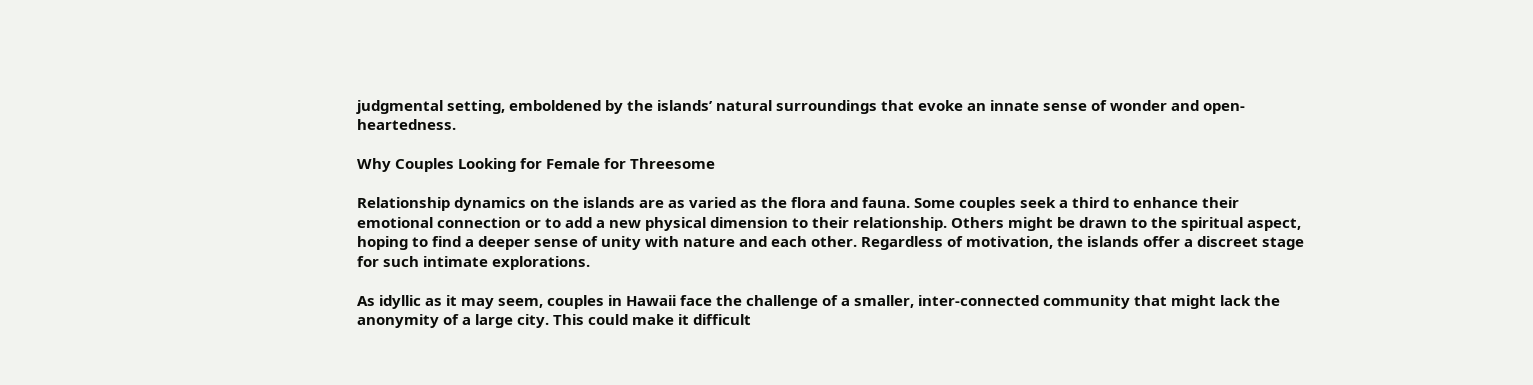judgmental setting, emboldened by the islands’ natural surroundings that evoke an innate sense of wonder and open-heartedness.

Why Couples Looking for Female for Threesome

Relationship dynamics on the islands are as varied as the flora and fauna. Some couples seek a third to enhance their emotional connection or to add a new physical dimension to their relationship. Others might be drawn to the spiritual aspect, hoping to find a deeper sense of unity with nature and each other. Regardless of motivation, the islands offer a discreet stage for such intimate explorations.

As idyllic as it may seem, couples in Hawaii face the challenge of a smaller, inter-connected community that might lack the anonymity of a large city. This could make it difficult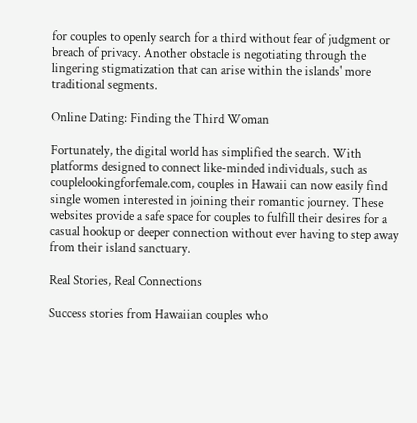for couples to openly search for a third without fear of judgment or breach of privacy. Another obstacle is negotiating through the lingering stigmatization that can arise within the islands' more traditional segments.

Online Dating: Finding the Third Woman

Fortunately, the digital world has simplified the search. With platforms designed to connect like-minded individuals, such as couplelookingforfemale.com, couples in Hawaii can now easily find single women interested in joining their romantic journey. These websites provide a safe space for couples to fulfill their desires for a casual hookup or deeper connection without ever having to step away from their island sanctuary.

Real Stories, Real Connections

Success stories from Hawaiian couples who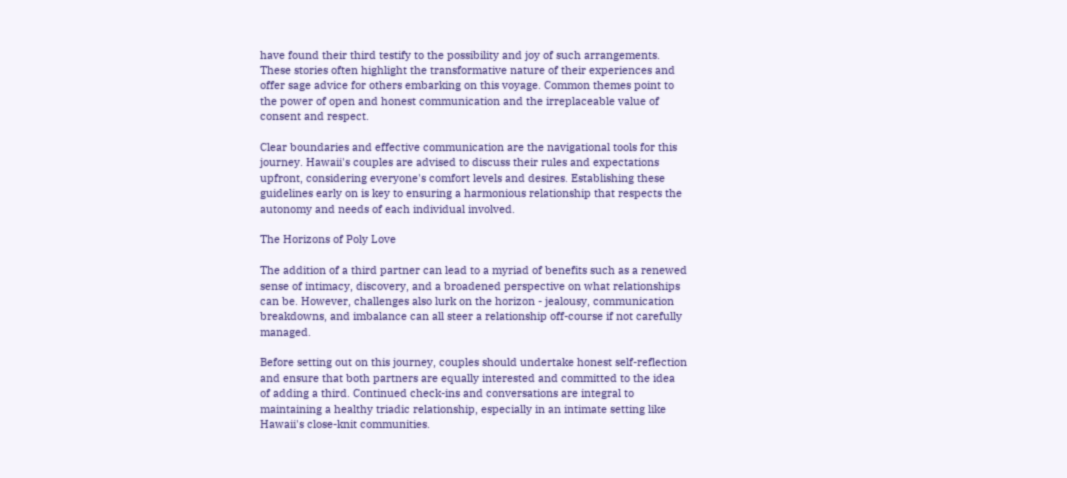have found their third testify to the possibility and joy of such arrangements. These stories often highlight the transformative nature of their experiences and offer sage advice for others embarking on this voyage. Common themes point to the power of open and honest communication and the irreplaceable value of consent and respect.

Clear boundaries and effective communication are the navigational tools for this journey. Hawaii's couples are advised to discuss their rules and expectations upfront, considering everyone's comfort levels and desires. Establishing these guidelines early on is key to ensuring a harmonious relationship that respects the autonomy and needs of each individual involved.

The Horizons of Poly Love

The addition of a third partner can lead to a myriad of benefits such as a renewed sense of intimacy, discovery, and a broadened perspective on what relationships can be. However, challenges also lurk on the horizon - jealousy, communication breakdowns, and imbalance can all steer a relationship off-course if not carefully managed.

Before setting out on this journey, couples should undertake honest self-reflection and ensure that both partners are equally interested and committed to the idea of adding a third. Continued check-ins and conversations are integral to maintaining a healthy triadic relationship, especially in an intimate setting like Hawaii's close-knit communities.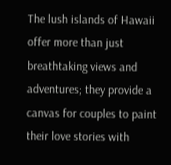The lush islands of Hawaii offer more than just breathtaking views and adventures; they provide a canvas for couples to paint their love stories with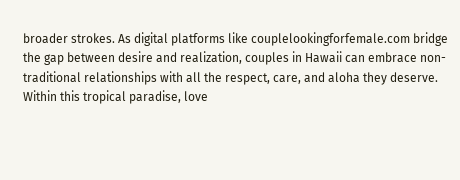broader strokes. As digital platforms like couplelookingforfemale.com bridge the gap between desire and realization, couples in Hawaii can embrace non-traditional relationships with all the respect, care, and aloha they deserve. Within this tropical paradise, love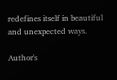redefines itself in beautiful and unexpected ways.

Author's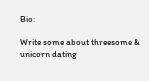Bio:

Write some about threesome & unicorn dating